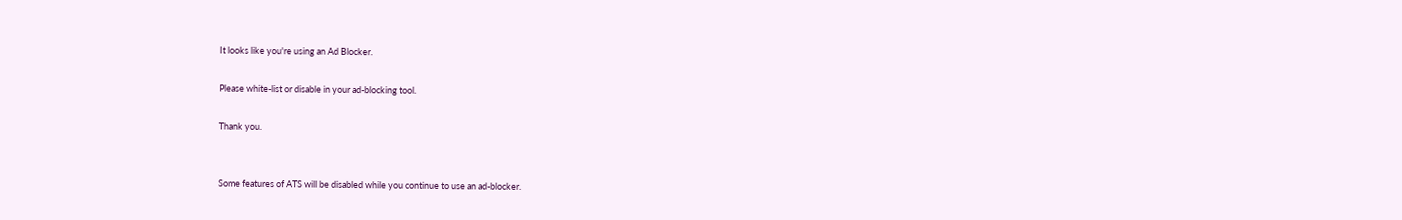It looks like you're using an Ad Blocker.

Please white-list or disable in your ad-blocking tool.

Thank you.


Some features of ATS will be disabled while you continue to use an ad-blocker.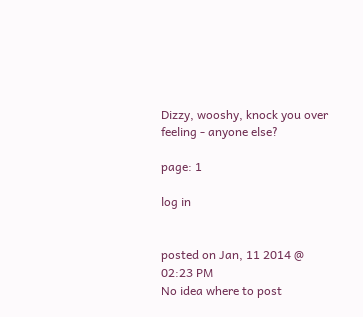Dizzy, wooshy, knock you over feeling - anyone else?

page: 1

log in


posted on Jan, 11 2014 @ 02:23 PM
No idea where to post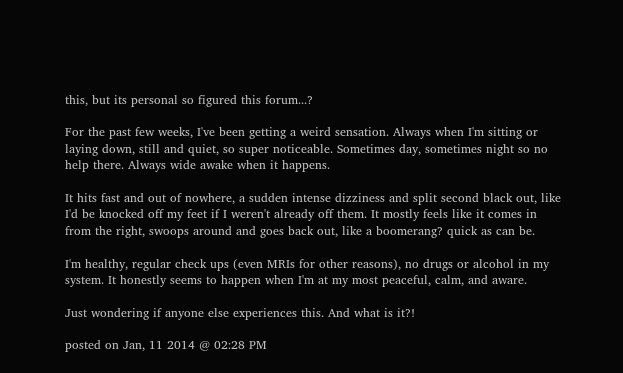this, but its personal so figured this forum...?

For the past few weeks, I've been getting a weird sensation. Always when I'm sitting or laying down, still and quiet, so super noticeable. Sometimes day, sometimes night so no help there. Always wide awake when it happens.

It hits fast and out of nowhere, a sudden intense dizziness and split second black out, like I'd be knocked off my feet if I weren't already off them. It mostly feels like it comes in from the right, swoops around and goes back out, like a boomerang? quick as can be.

I'm healthy, regular check ups (even MRIs for other reasons), no drugs or alcohol in my system. It honestly seems to happen when I'm at my most peaceful, calm, and aware.

Just wondering if anyone else experiences this. And what is it?!

posted on Jan, 11 2014 @ 02:28 PM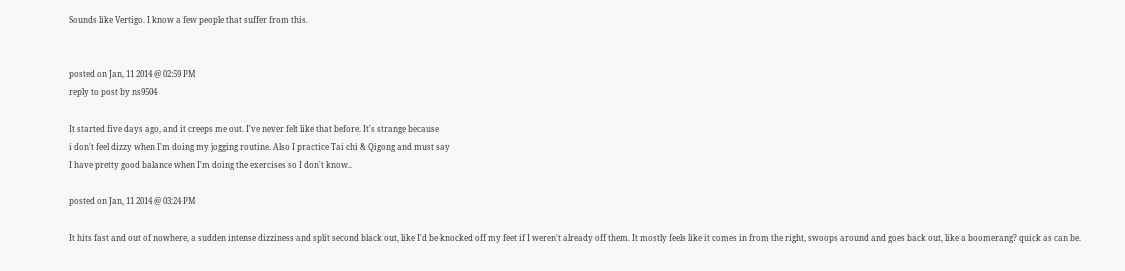Sounds like Vertigo. I know a few people that suffer from this.


posted on Jan, 11 2014 @ 02:59 PM
reply to post by ns9504

It started five days ago, and it creeps me out. I've never felt like that before. It's strange because
i don't feel dizzy when I'm doing my jogging routine. Also I practice Tai chi & Qigong and must say
I have pretty good balance when I'm doing the exercises so I don't know..

posted on Jan, 11 2014 @ 03:24 PM

It hits fast and out of nowhere, a sudden intense dizziness and split second black out, like I'd be knocked off my feet if I weren't already off them. It mostly feels like it comes in from the right, swoops around and goes back out, like a boomerang? quick as can be.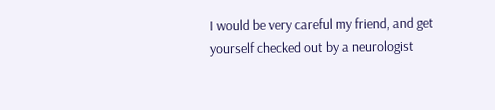I would be very careful my friend, and get yourself checked out by a neurologist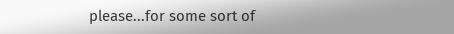please...for some sort of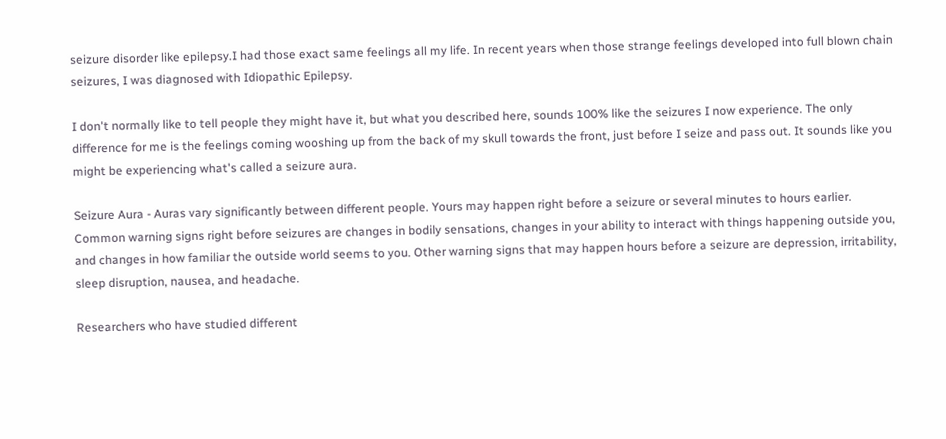seizure disorder like epilepsy.I had those exact same feelings all my life. In recent years when those strange feelings developed into full blown chain seizures, I was diagnosed with Idiopathic Epilepsy.

I don't normally like to tell people they might have it, but what you described here, sounds 100% like the seizures I now experience. The only difference for me is the feelings coming wooshing up from the back of my skull towards the front, just before I seize and pass out. It sounds like you might be experiencing what's called a seizure aura.

Seizure Aura - Auras vary significantly between different people. Yours may happen right before a seizure or several minutes to hours earlier. Common warning signs right before seizures are changes in bodily sensations, changes in your ability to interact with things happening outside you, and changes in how familiar the outside world seems to you. Other warning signs that may happen hours before a seizure are depression, irritability, sleep disruption, nausea, and headache.

Researchers who have studied different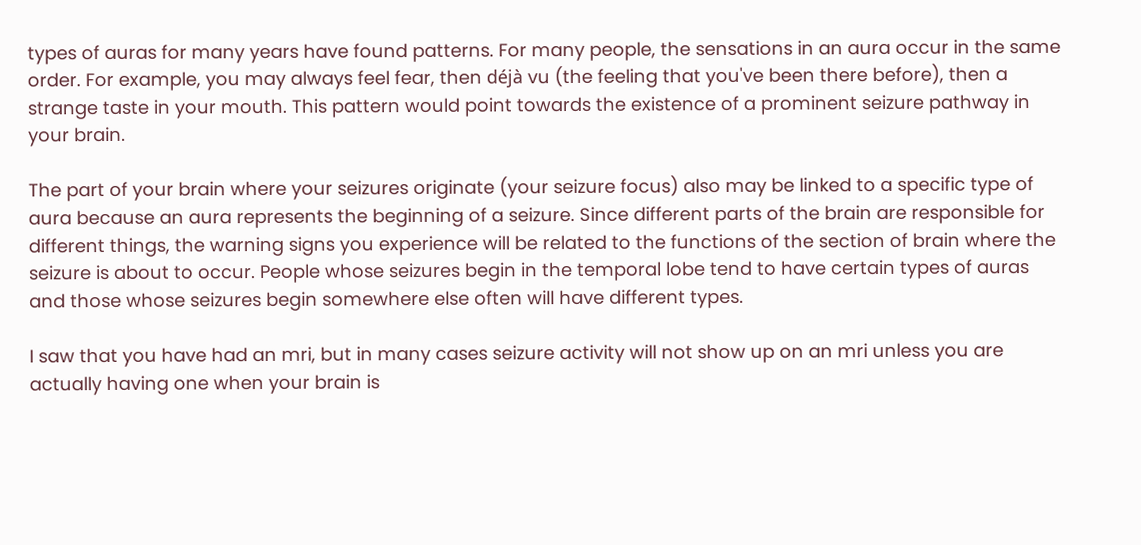types of auras for many years have found patterns. For many people, the sensations in an aura occur in the same order. For example, you may always feel fear, then déjà vu (the feeling that you've been there before), then a strange taste in your mouth. This pattern would point towards the existence of a prominent seizure pathway in your brain.

The part of your brain where your seizures originate (your seizure focus) also may be linked to a specific type of aura because an aura represents the beginning of a seizure. Since different parts of the brain are responsible for different things, the warning signs you experience will be related to the functions of the section of brain where the seizure is about to occur. People whose seizures begin in the temporal lobe tend to have certain types of auras and those whose seizures begin somewhere else often will have different types.

I saw that you have had an mri, but in many cases seizure activity will not show up on an mri unless you are actually having one when your brain is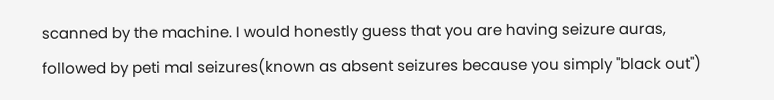scanned by the machine. I would honestly guess that you are having seizure auras, followed by peti mal seizures(known as absent seizures because you simply "black out")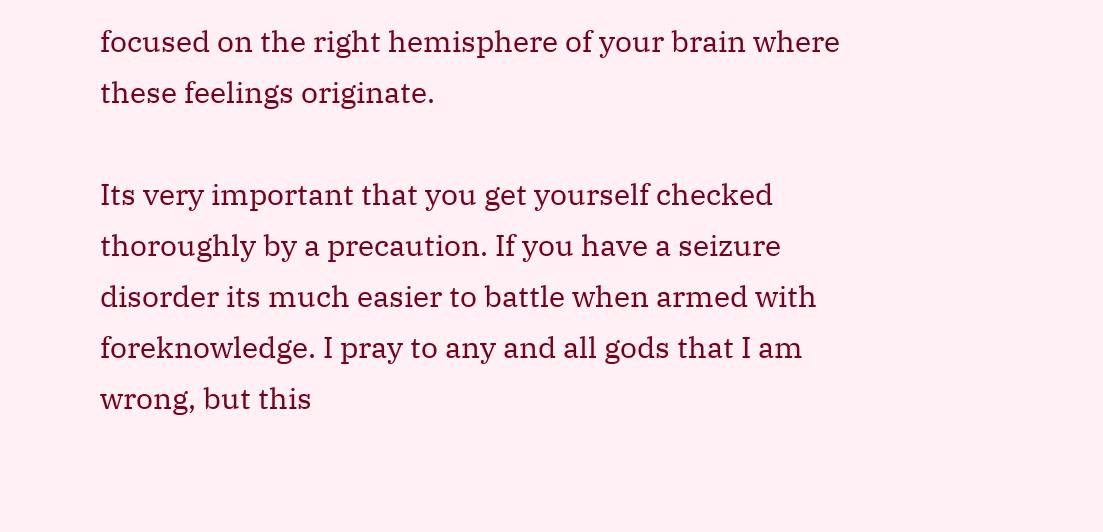focused on the right hemisphere of your brain where these feelings originate.

Its very important that you get yourself checked thoroughly by a precaution. If you have a seizure disorder its much easier to battle when armed with foreknowledge. I pray to any and all gods that I am wrong, but this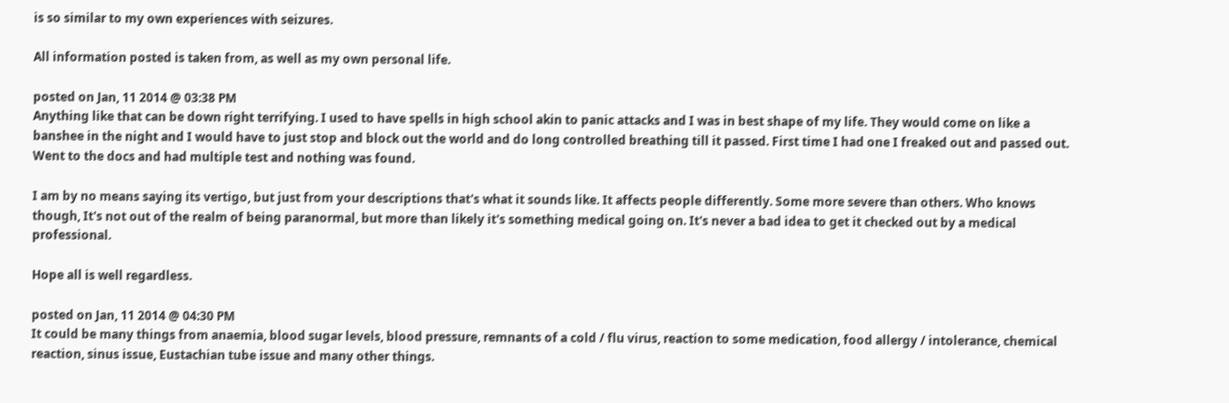is so similar to my own experiences with seizures.

All information posted is taken from, as well as my own personal life.

posted on Jan, 11 2014 @ 03:38 PM
Anything like that can be down right terrifying. I used to have spells in high school akin to panic attacks and I was in best shape of my life. They would come on like a banshee in the night and I would have to just stop and block out the world and do long controlled breathing till it passed. First time I had one I freaked out and passed out. Went to the docs and had multiple test and nothing was found.

I am by no means saying its vertigo, but just from your descriptions that's what it sounds like. It affects people differently. Some more severe than others. Who knows though, It's not out of the realm of being paranormal, but more than likely it's something medical going on. It's never a bad idea to get it checked out by a medical professional.

Hope all is well regardless.

posted on Jan, 11 2014 @ 04:30 PM
It could be many things from anaemia, blood sugar levels, blood pressure, remnants of a cold / flu virus, reaction to some medication, food allergy / intolerance, chemical reaction, sinus issue, Eustachian tube issue and many other things.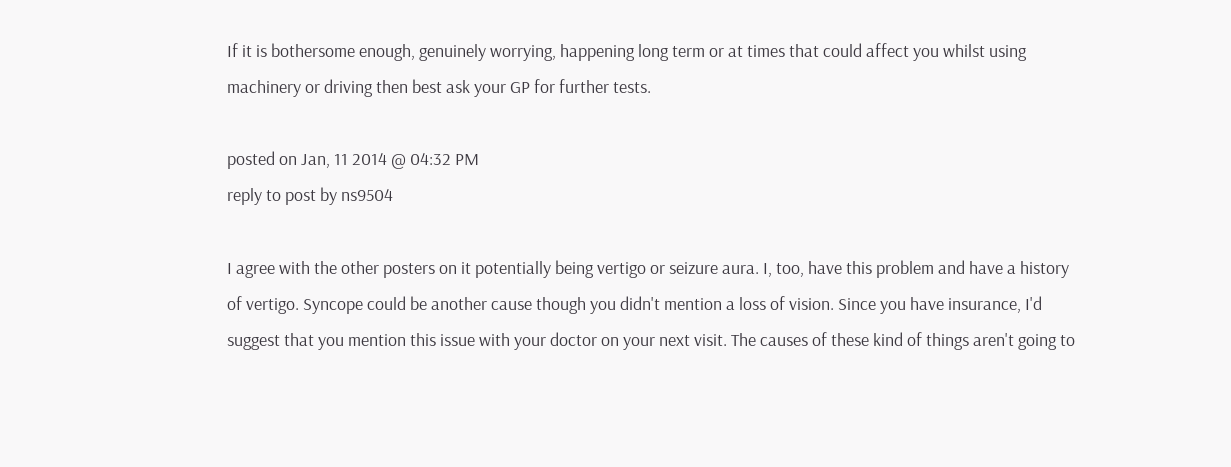If it is bothersome enough, genuinely worrying, happening long term or at times that could affect you whilst using machinery or driving then best ask your GP for further tests.

posted on Jan, 11 2014 @ 04:32 PM
reply to post by ns9504

I agree with the other posters on it potentially being vertigo or seizure aura. I, too, have this problem and have a history of vertigo. Syncope could be another cause though you didn't mention a loss of vision. Since you have insurance, I'd suggest that you mention this issue with your doctor on your next visit. The causes of these kind of things aren't going to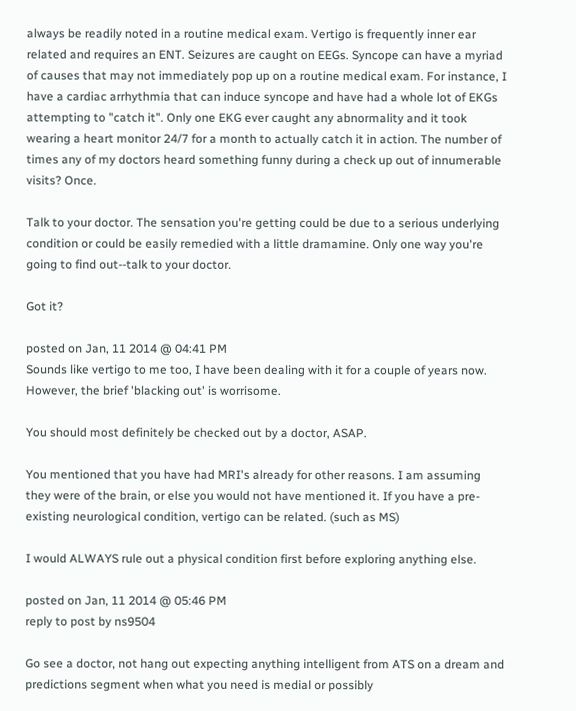always be readily noted in a routine medical exam. Vertigo is frequently inner ear related and requires an ENT. Seizures are caught on EEGs. Syncope can have a myriad of causes that may not immediately pop up on a routine medical exam. For instance, I have a cardiac arrhythmia that can induce syncope and have had a whole lot of EKGs attempting to "catch it". Only one EKG ever caught any abnormality and it took wearing a heart monitor 24/7 for a month to actually catch it in action. The number of times any of my doctors heard something funny during a check up out of innumerable visits? Once.

Talk to your doctor. The sensation you're getting could be due to a serious underlying condition or could be easily remedied with a little dramamine. Only one way you're going to find out--talk to your doctor.

Got it?

posted on Jan, 11 2014 @ 04:41 PM
Sounds like vertigo to me too, I have been dealing with it for a couple of years now. However, the brief 'blacking out' is worrisome.

You should most definitely be checked out by a doctor, ASAP.

You mentioned that you have had MRI's already for other reasons. I am assuming they were of the brain, or else you would not have mentioned it. If you have a pre-existing neurological condition, vertigo can be related. (such as MS)

I would ALWAYS rule out a physical condition first before exploring anything else.

posted on Jan, 11 2014 @ 05:46 PM
reply to post by ns9504

Go see a doctor, not hang out expecting anything intelligent from ATS on a dream and predictions segment when what you need is medial or possibly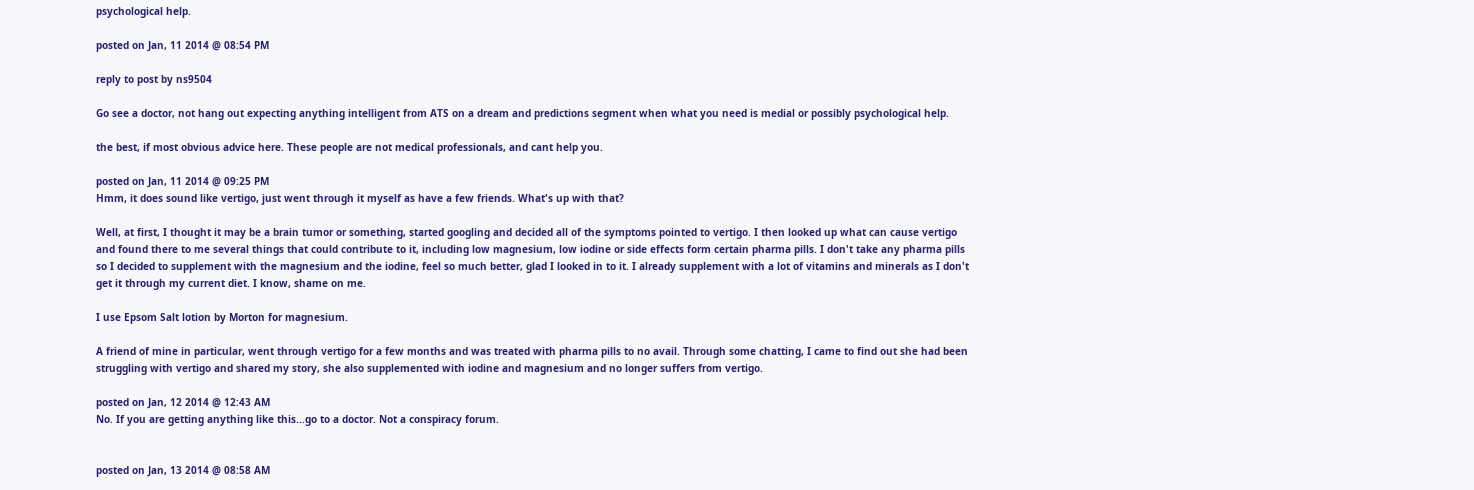psychological help.

posted on Jan, 11 2014 @ 08:54 PM

reply to post by ns9504

Go see a doctor, not hang out expecting anything intelligent from ATS on a dream and predictions segment when what you need is medial or possibly psychological help.

the best, if most obvious advice here. These people are not medical professionals, and cant help you.

posted on Jan, 11 2014 @ 09:25 PM
Hmm, it does sound like vertigo, just went through it myself as have a few friends. What's up with that?

Well, at first, I thought it may be a brain tumor or something, started googling and decided all of the symptoms pointed to vertigo. I then looked up what can cause vertigo and found there to me several things that could contribute to it, including low magnesium, low iodine or side effects form certain pharma pills. I don't take any pharma pills so I decided to supplement with the magnesium and the iodine, feel so much better, glad I looked in to it. I already supplement with a lot of vitamins and minerals as I don't get it through my current diet. I know, shame on me.

I use Epsom Salt lotion by Morton for magnesium.

A friend of mine in particular, went through vertigo for a few months and was treated with pharma pills to no avail. Through some chatting, I came to find out she had been struggling with vertigo and shared my story, she also supplemented with iodine and magnesium and no longer suffers from vertigo.

posted on Jan, 12 2014 @ 12:43 AM
No. If you are getting anything like this...go to a doctor. Not a conspiracy forum.


posted on Jan, 13 2014 @ 08:58 AM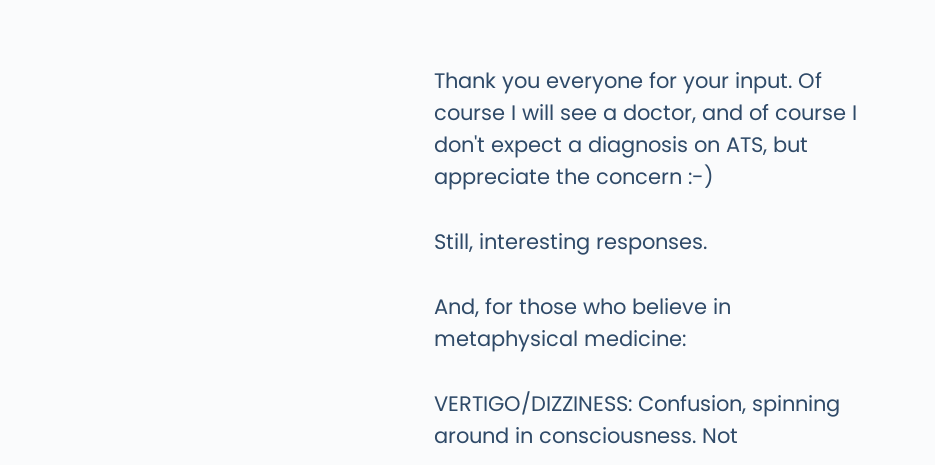Thank you everyone for your input. Of course I will see a doctor, and of course I don't expect a diagnosis on ATS, but appreciate the concern :-)

Still, interesting responses.

And, for those who believe in metaphysical medicine:

VERTIGO/DIZZINESS: Confusion, spinning around in consciousness. Not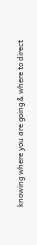knowing where you are going & where to direct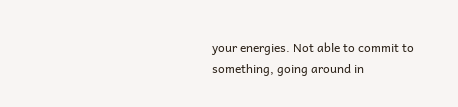your energies. Not able to commit to something, going around in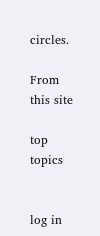circles.

From this site

top topics


log in